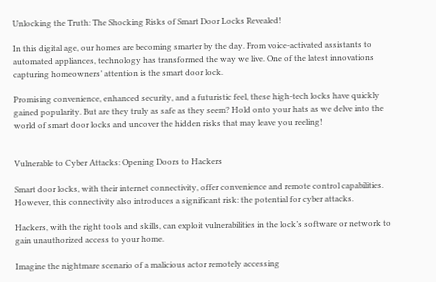Unlocking the Truth: The Shocking Risks of Smart Door Locks Revealed!

In this digital age, our homes are becoming smarter by the day. From voice-activated assistants to automated appliances, technology has transformed the way we live. One of the latest innovations capturing homeowners’ attention is the smart door lock.

Promising convenience, enhanced security, and a futuristic feel, these high-tech locks have quickly gained popularity. But are they truly as safe as they seem? Hold onto your hats as we delve into the world of smart door locks and uncover the hidden risks that may leave you reeling!


Vulnerable to Cyber Attacks: Opening Doors to Hackers

Smart door locks, with their internet connectivity, offer convenience and remote control capabilities. However, this connectivity also introduces a significant risk: the potential for cyber attacks.

Hackers, with the right tools and skills, can exploit vulnerabilities in the lock’s software or network to gain unauthorized access to your home.

Imagine the nightmare scenario of a malicious actor remotely accessing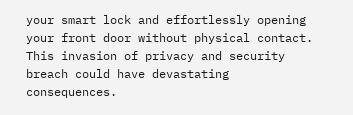your smart lock and effortlessly opening your front door without physical contact. This invasion of privacy and security breach could have devastating consequences.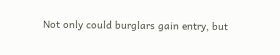Not only could burglars gain entry, but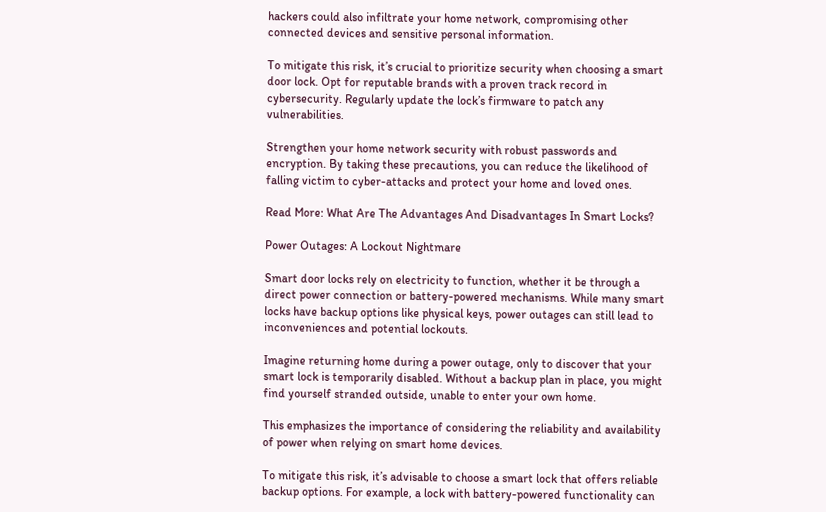hackers could also infiltrate your home network, compromising other connected devices and sensitive personal information.

To mitigate this risk, it’s crucial to prioritize security when choosing a smart door lock. Opt for reputable brands with a proven track record in cybersecurity. Regularly update the lock’s firmware to patch any vulnerabilities.

Strengthen your home network security with robust passwords and encryption. By taking these precautions, you can reduce the likelihood of falling victim to cyber-attacks and protect your home and loved ones.

Read More: What Are The Advantages And Disadvantages In Smart Locks?

Power Outages: A Lockout Nightmare

Smart door locks rely on electricity to function, whether it be through a direct power connection or battery-powered mechanisms. While many smart locks have backup options like physical keys, power outages can still lead to inconveniences and potential lockouts.

Imagine returning home during a power outage, only to discover that your smart lock is temporarily disabled. Without a backup plan in place, you might find yourself stranded outside, unable to enter your own home.

This emphasizes the importance of considering the reliability and availability of power when relying on smart home devices.

To mitigate this risk, it’s advisable to choose a smart lock that offers reliable backup options. For example, a lock with battery-powered functionality can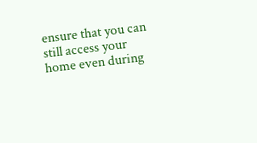ensure that you can still access your home even during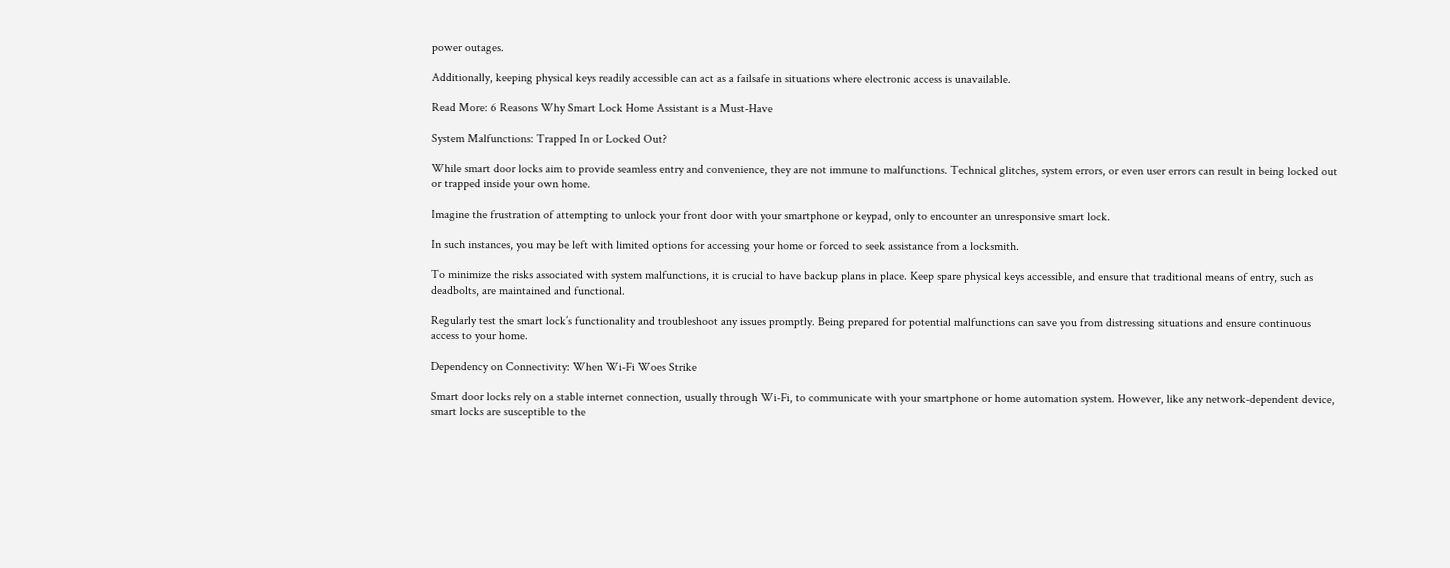power outages.

Additionally, keeping physical keys readily accessible can act as a failsafe in situations where electronic access is unavailable.

Read More: 6 Reasons Why Smart Lock Home Assistant is a Must-Have

System Malfunctions: Trapped In or Locked Out?

While smart door locks aim to provide seamless entry and convenience, they are not immune to malfunctions. Technical glitches, system errors, or even user errors can result in being locked out or trapped inside your own home.

Imagine the frustration of attempting to unlock your front door with your smartphone or keypad, only to encounter an unresponsive smart lock.

In such instances, you may be left with limited options for accessing your home or forced to seek assistance from a locksmith.

To minimize the risks associated with system malfunctions, it is crucial to have backup plans in place. Keep spare physical keys accessible, and ensure that traditional means of entry, such as deadbolts, are maintained and functional.

Regularly test the smart lock’s functionality and troubleshoot any issues promptly. Being prepared for potential malfunctions can save you from distressing situations and ensure continuous access to your home.

Dependency on Connectivity: When Wi-Fi Woes Strike

Smart door locks rely on a stable internet connection, usually through Wi-Fi, to communicate with your smartphone or home automation system. However, like any network-dependent device, smart locks are susceptible to the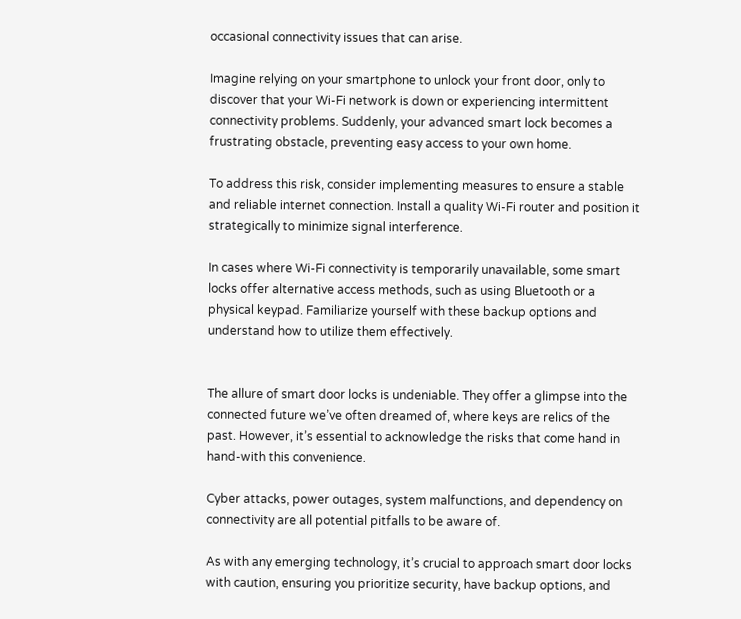occasional connectivity issues that can arise.

Imagine relying on your smartphone to unlock your front door, only to discover that your Wi-Fi network is down or experiencing intermittent connectivity problems. Suddenly, your advanced smart lock becomes a frustrating obstacle, preventing easy access to your own home.

To address this risk, consider implementing measures to ensure a stable and reliable internet connection. Install a quality Wi-Fi router and position it strategically to minimize signal interference.

In cases where Wi-Fi connectivity is temporarily unavailable, some smart locks offer alternative access methods, such as using Bluetooth or a physical keypad. Familiarize yourself with these backup options and understand how to utilize them effectively.


The allure of smart door locks is undeniable. They offer a glimpse into the connected future we’ve often dreamed of, where keys are relics of the past. However, it’s essential to acknowledge the risks that come hand in hand-with this convenience.

Cyber attacks, power outages, system malfunctions, and dependency on connectivity are all potential pitfalls to be aware of.

As with any emerging technology, it’s crucial to approach smart door locks with caution, ensuring you prioritize security, have backup options, and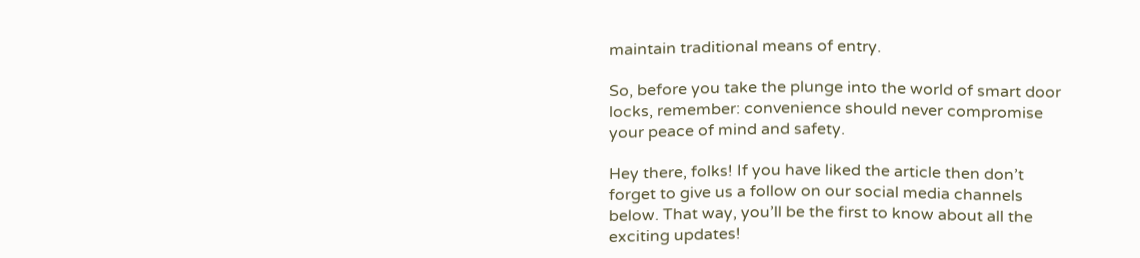maintain traditional means of entry.

So, before you take the plunge into the world of smart door locks, remember: convenience should never compromise your peace of mind and safety.

Hey there, folks! If you have liked the article then don’t forget to give us a follow on our social media channels below. That way, you’ll be the first to know about all the exciting updates!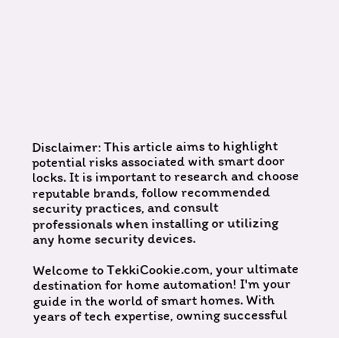Disclaimer: This article aims to highlight potential risks associated with smart door locks. It is important to research and choose reputable brands, follow recommended security practices, and consult professionals when installing or utilizing any home security devices.

Welcome to TekkiCookie.com, your ultimate destination for home automation! I'm your guide in the world of smart homes. With years of tech expertise, owning successful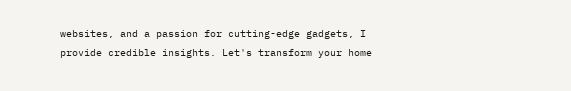websites, and a passion for cutting-edge gadgets, I provide credible insights. Let's transform your home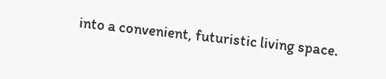into a convenient, futuristic living space.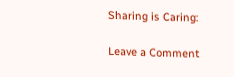Sharing is Caring:

Leave a Comment